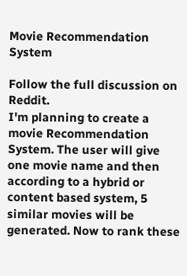Movie Recommendation System

Follow the full discussion on Reddit.
I'm planning to create a movie Recommendation System. The user will give one movie name and then according to a hybrid or content based system, 5 similar movies will be generated. Now to rank these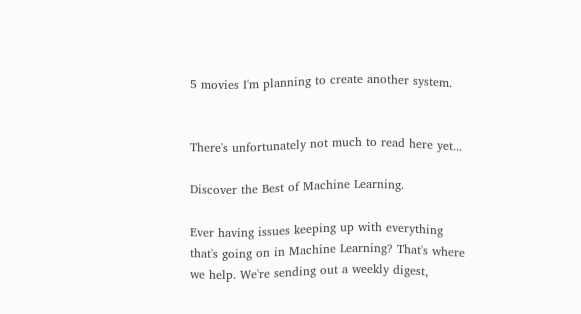5 movies I'm planning to create another system.


There's unfortunately not much to read here yet...

Discover the Best of Machine Learning.

Ever having issues keeping up with everything that's going on in Machine Learning? That's where we help. We're sending out a weekly digest,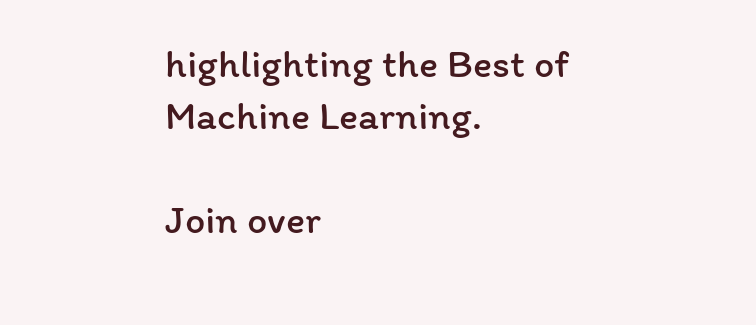highlighting the Best of Machine Learning.

Join over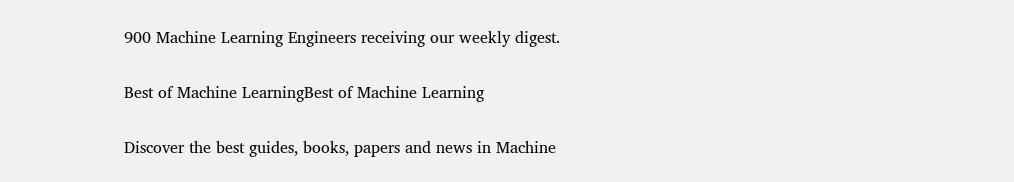900 Machine Learning Engineers receiving our weekly digest.

Best of Machine LearningBest of Machine Learning

Discover the best guides, books, papers and news in Machine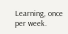Learning, once per week.